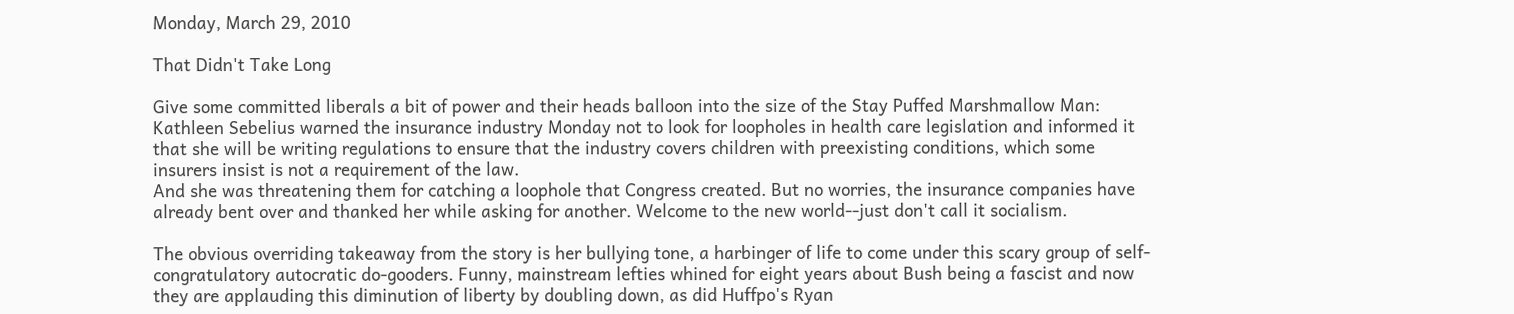Monday, March 29, 2010

That Didn't Take Long

Give some committed liberals a bit of power and their heads balloon into the size of the Stay Puffed Marshmallow Man:
Kathleen Sebelius warned the insurance industry Monday not to look for loopholes in health care legislation and informed it that she will be writing regulations to ensure that the industry covers children with preexisting conditions, which some insurers insist is not a requirement of the law.
And she was threatening them for catching a loophole that Congress created. But no worries, the insurance companies have already bent over and thanked her while asking for another. Welcome to the new world--just don't call it socialism.

The obvious overriding takeaway from the story is her bullying tone, a harbinger of life to come under this scary group of self-congratulatory autocratic do-gooders. Funny, mainstream lefties whined for eight years about Bush being a fascist and now they are applauding this diminution of liberty by doubling down, as did Huffpo's Ryan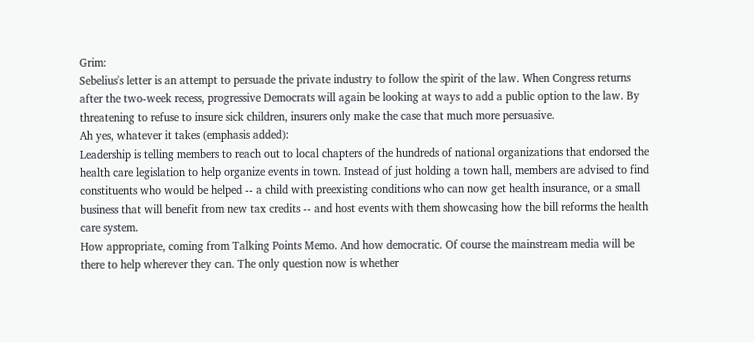Grim:
Sebelius's letter is an attempt to persuade the private industry to follow the spirit of the law. When Congress returns after the two-week recess, progressive Democrats will again be looking at ways to add a public option to the law. By threatening to refuse to insure sick children, insurers only make the case that much more persuasive.
Ah yes, whatever it takes (emphasis added):
Leadership is telling members to reach out to local chapters of the hundreds of national organizations that endorsed the health care legislation to help organize events in town. Instead of just holding a town hall, members are advised to find constituents who would be helped -- a child with preexisting conditions who can now get health insurance, or a small business that will benefit from new tax credits -- and host events with them showcasing how the bill reforms the health care system.
How appropriate, coming from Talking Points Memo. And how democratic. Of course the mainstream media will be there to help wherever they can. The only question now is whether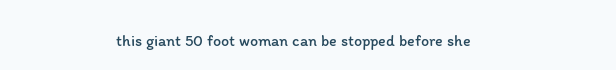this giant 50 foot woman can be stopped before she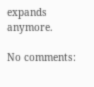expands anymore.

No comments: